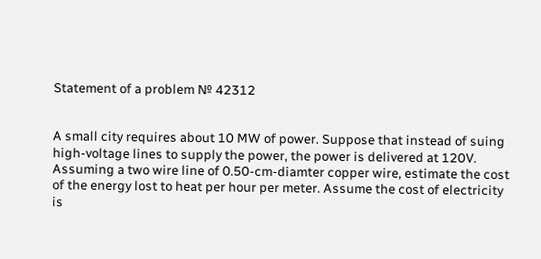Statement of a problem № 42312


A small city requires about 10 MW of power. Suppose that instead of suing high-voltage lines to supply the power, the power is delivered at 120V. Assuming a two wire line of 0.50-cm-diamter copper wire, estimate the cost of the energy lost to heat per hour per meter. Assume the cost of electricity is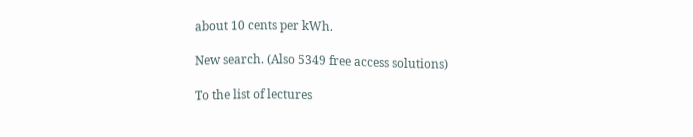about 10 cents per kWh.

New search. (Also 5349 free access solutions)

To the list of lectures